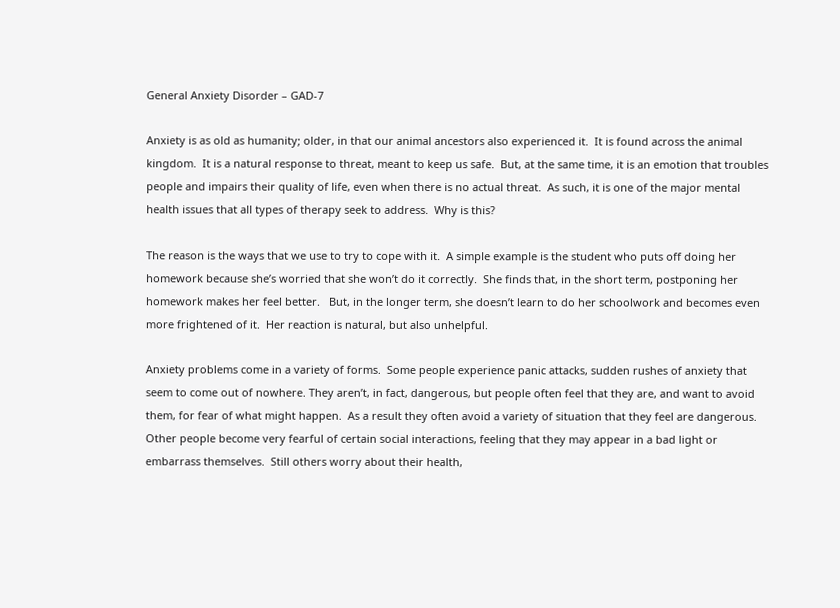General Anxiety Disorder – GAD-7

Anxiety is as old as humanity; older, in that our animal ancestors also experienced it.  It is found across the animal kingdom.  It is a natural response to threat, meant to keep us safe.  But, at the same time, it is an emotion that troubles people and impairs their quality of life, even when there is no actual threat.  As such, it is one of the major mental health issues that all types of therapy seek to address.  Why is this?

The reason is the ways that we use to try to cope with it.  A simple example is the student who puts off doing her homework because she’s worried that she won’t do it correctly.  She finds that, in the short term, postponing her homework makes her feel better.   But, in the longer term, she doesn’t learn to do her schoolwork and becomes even more frightened of it.  Her reaction is natural, but also unhelpful.

Anxiety problems come in a variety of forms.  Some people experience panic attacks, sudden rushes of anxiety that seem to come out of nowhere. They aren’t, in fact, dangerous, but people often feel that they are, and want to avoid them, for fear of what might happen.  As a result they often avoid a variety of situation that they feel are dangerous.  Other people become very fearful of certain social interactions, feeling that they may appear in a bad light or embarrass themselves.  Still others worry about their health,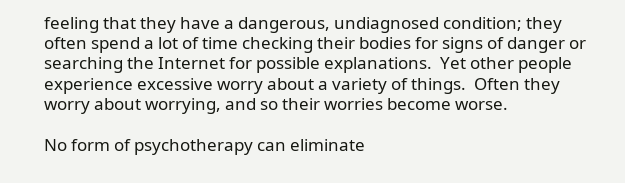feeling that they have a dangerous, undiagnosed condition; they often spend a lot of time checking their bodies for signs of danger or searching the Internet for possible explanations.  Yet other people experience excessive worry about a variety of things.  Often they worry about worrying, and so their worries become worse.

No form of psychotherapy can eliminate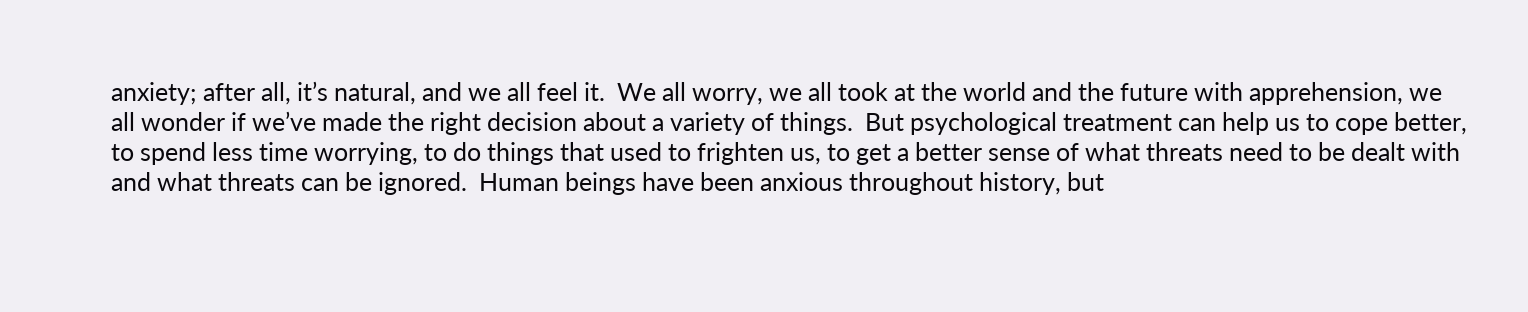anxiety; after all, it’s natural, and we all feel it.  We all worry, we all took at the world and the future with apprehension, we all wonder if we’ve made the right decision about a variety of things.  But psychological treatment can help us to cope better, to spend less time worrying, to do things that used to frighten us, to get a better sense of what threats need to be dealt with and what threats can be ignored.  Human beings have been anxious throughout history, but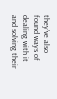they’ve also found ways of dealing with it and solving their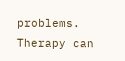problems.  Therapy can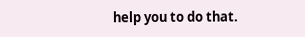help you to do that.